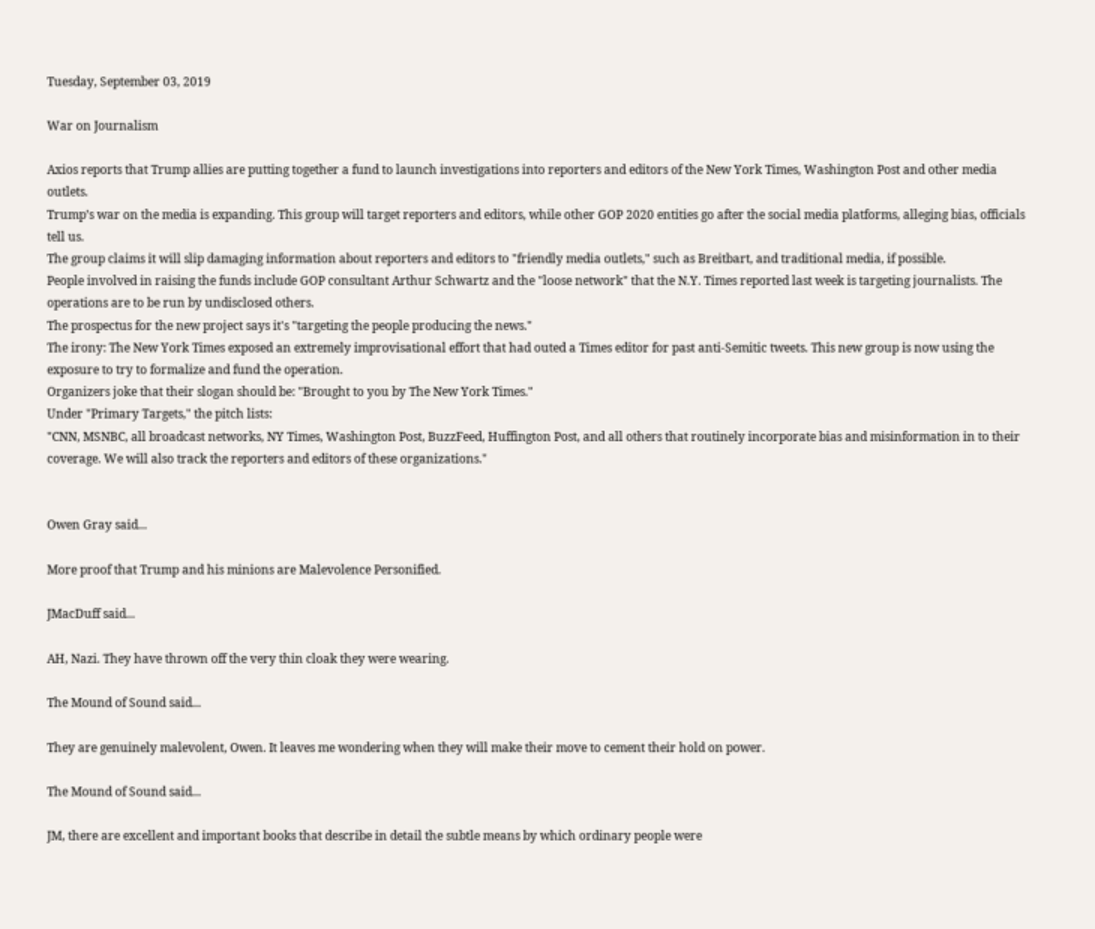Tuesday, September 03, 2019

War on Journalism

Axios reports that Trump allies are putting together a fund to launch investigations into reporters and editors of the New York Times, Washington Post and other media outlets.
Trump’s war on the media is expanding. This group will target reporters and editors, while other GOP 2020 entities go after the social media platforms, alleging bias, officials tell us.
The group claims it will slip damaging information about reporters and editors to "friendly media outlets," such as Breitbart, and traditional media, if possible.
People involved in raising the funds include GOP consultant Arthur Schwartz and the "loose network" that the N.Y. Times reported last week is targeting journalists. The operations are to be run by undisclosed others.
The prospectus for the new project says it's "targeting the people producing the news."
The irony: The New York Times exposed an extremely improvisational effort that had outed a Times editor for past anti-Semitic tweets. This new group is now using the exposure to try to formalize and fund the operation.
Organizers joke that their slogan should be: "Brought to you by The New York Times."
Under "Primary Targets," the pitch lists:
"CNN, MSNBC, all broadcast networks, NY Times, Washington Post, BuzzFeed, Huffington Post, and all others that routinely incorporate bias and misinformation in to their coverage. We will also track the reporters and editors of these organizations."


Owen Gray said...

More proof that Trump and his minions are Malevolence Personified.

JMacDuff said...

AH, Nazi. They have thrown off the very thin cloak they were wearing.

The Mound of Sound said...

They are genuinely malevolent, Owen. It leaves me wondering when they will make their move to cement their hold on power.

The Mound of Sound said...

JM, there are excellent and important books that describe in detail the subtle means by which ordinary people were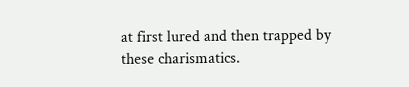at first lured and then trapped by these charismatics.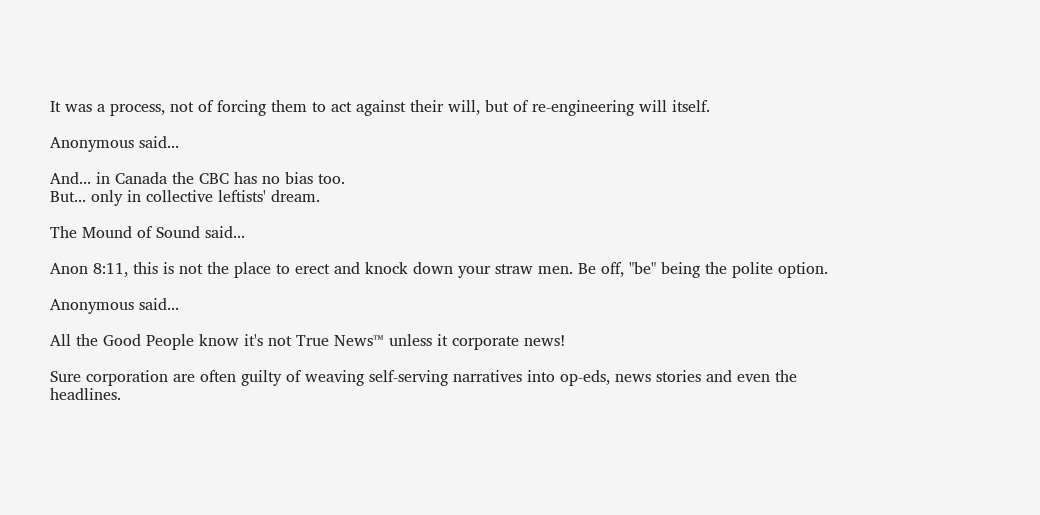It was a process, not of forcing them to act against their will, but of re-engineering will itself.

Anonymous said...

And... in Canada the CBC has no bias too.
But... only in collective leftists' dream.

The Mound of Sound said...

Anon 8:11, this is not the place to erect and knock down your straw men. Be off, "be" being the polite option.

Anonymous said...

All the Good People know it's not True News™ unless it corporate news!

Sure corporation are often guilty of weaving self-serving narratives into op-eds, news stories and even the headlines.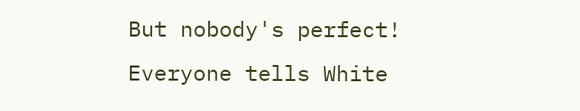But nobody's perfect! Everyone tells White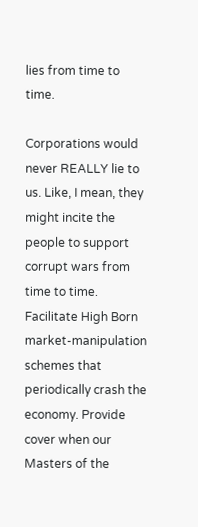lies from time to time.

Corporations would never REALLY lie to us. Like, I mean, they might incite the people to support corrupt wars from time to time. Facilitate High Born market-manipulation schemes that periodically crash the economy. Provide cover when our Masters of the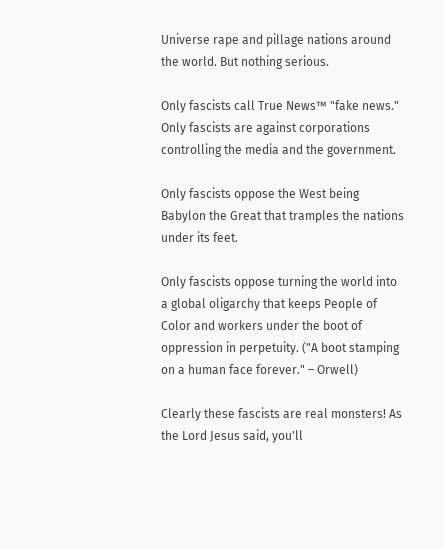Universe rape and pillage nations around the world. But nothing serious.

Only fascists call True News™ "fake news." Only fascists are against corporations controlling the media and the government.

Only fascists oppose the West being Babylon the Great that tramples the nations under its feet.

Only fascists oppose turning the world into a global oligarchy that keeps People of Color and workers under the boot of oppression in perpetuity. ("A boot stamping on a human face forever." – Orwell)

Clearly these fascists are real monsters! As the Lord Jesus said, you'll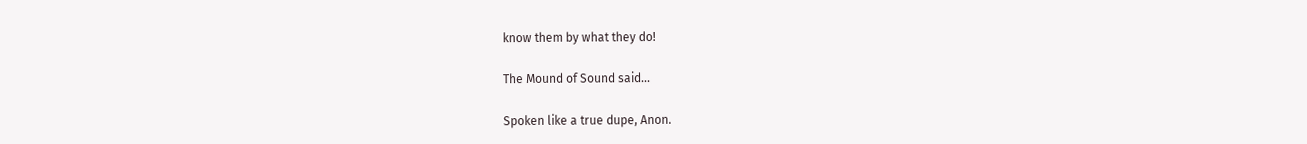know them by what they do!

The Mound of Sound said...

Spoken like a true dupe, Anon.